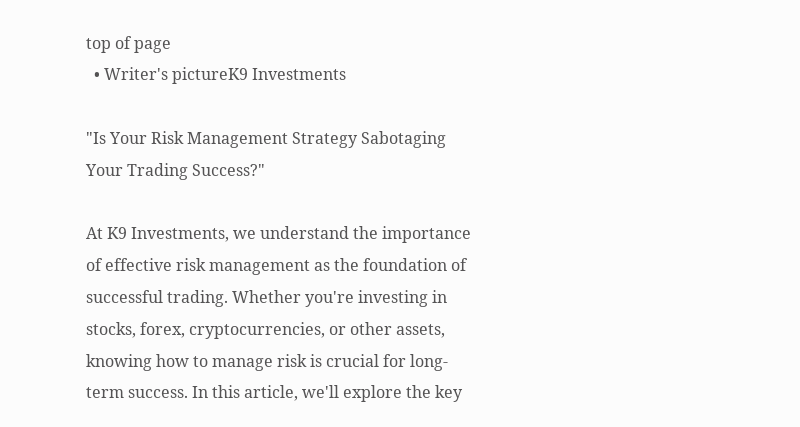top of page
  • Writer's pictureK9 Investments

"Is Your Risk Management Strategy Sabotaging Your Trading Success?"

At K9 Investments, we understand the importance of effective risk management as the foundation of successful trading. Whether you're investing in stocks, forex, cryptocurrencies, or other assets, knowing how to manage risk is crucial for long-term success. In this article, we'll explore the key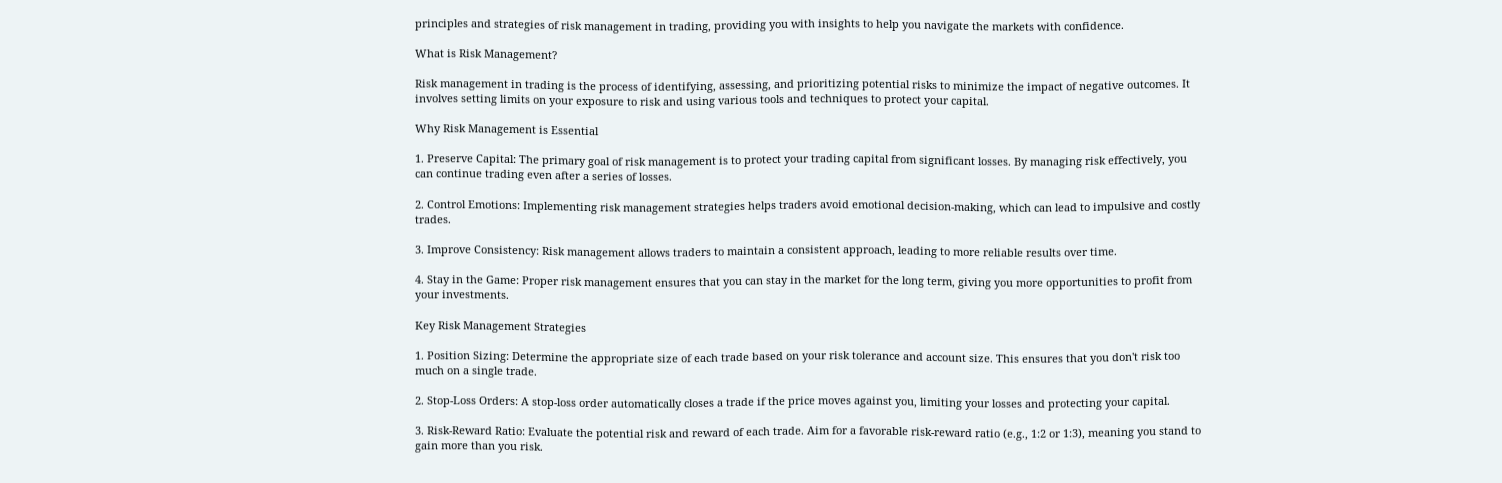principles and strategies of risk management in trading, providing you with insights to help you navigate the markets with confidence.

What is Risk Management?

Risk management in trading is the process of identifying, assessing, and prioritizing potential risks to minimize the impact of negative outcomes. It involves setting limits on your exposure to risk and using various tools and techniques to protect your capital.

Why Risk Management is Essential

1. Preserve Capital: The primary goal of risk management is to protect your trading capital from significant losses. By managing risk effectively, you can continue trading even after a series of losses.

2. Control Emotions: Implementing risk management strategies helps traders avoid emotional decision-making, which can lead to impulsive and costly trades.

3. Improve Consistency: Risk management allows traders to maintain a consistent approach, leading to more reliable results over time.

4. Stay in the Game: Proper risk management ensures that you can stay in the market for the long term, giving you more opportunities to profit from your investments.

Key Risk Management Strategies

1. Position Sizing: Determine the appropriate size of each trade based on your risk tolerance and account size. This ensures that you don't risk too much on a single trade.

2. Stop-Loss Orders: A stop-loss order automatically closes a trade if the price moves against you, limiting your losses and protecting your capital.

3. Risk-Reward Ratio: Evaluate the potential risk and reward of each trade. Aim for a favorable risk-reward ratio (e.g., 1:2 or 1:3), meaning you stand to gain more than you risk.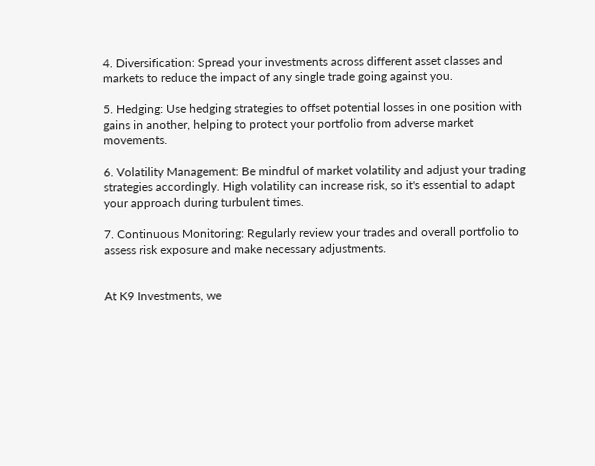4. Diversification: Spread your investments across different asset classes and markets to reduce the impact of any single trade going against you.

5. Hedging: Use hedging strategies to offset potential losses in one position with gains in another, helping to protect your portfolio from adverse market movements.

6. Volatility Management: Be mindful of market volatility and adjust your trading strategies accordingly. High volatility can increase risk, so it's essential to adapt your approach during turbulent times.

7. Continuous Monitoring: Regularly review your trades and overall portfolio to assess risk exposure and make necessary adjustments.


At K9 Investments, we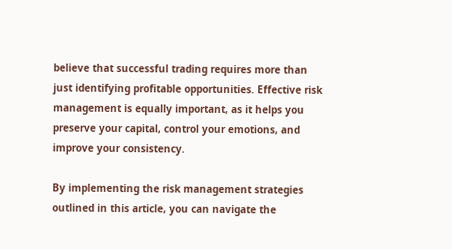believe that successful trading requires more than just identifying profitable opportunities. Effective risk management is equally important, as it helps you preserve your capital, control your emotions, and improve your consistency.

By implementing the risk management strategies outlined in this article, you can navigate the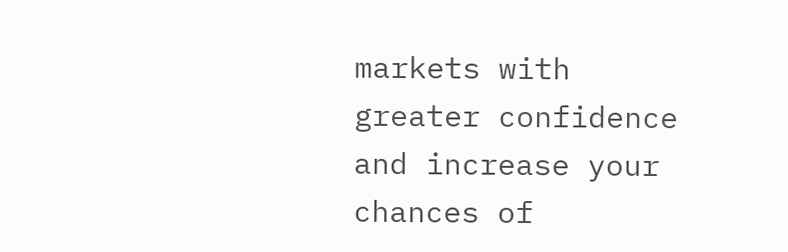markets with greater confidence and increase your chances of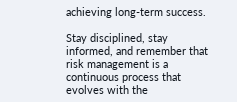achieving long-term success.

Stay disciplined, stay informed, and remember that risk management is a continuous process that evolves with the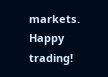markets. Happy trading!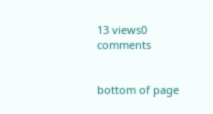13 views0 comments


bottom of page